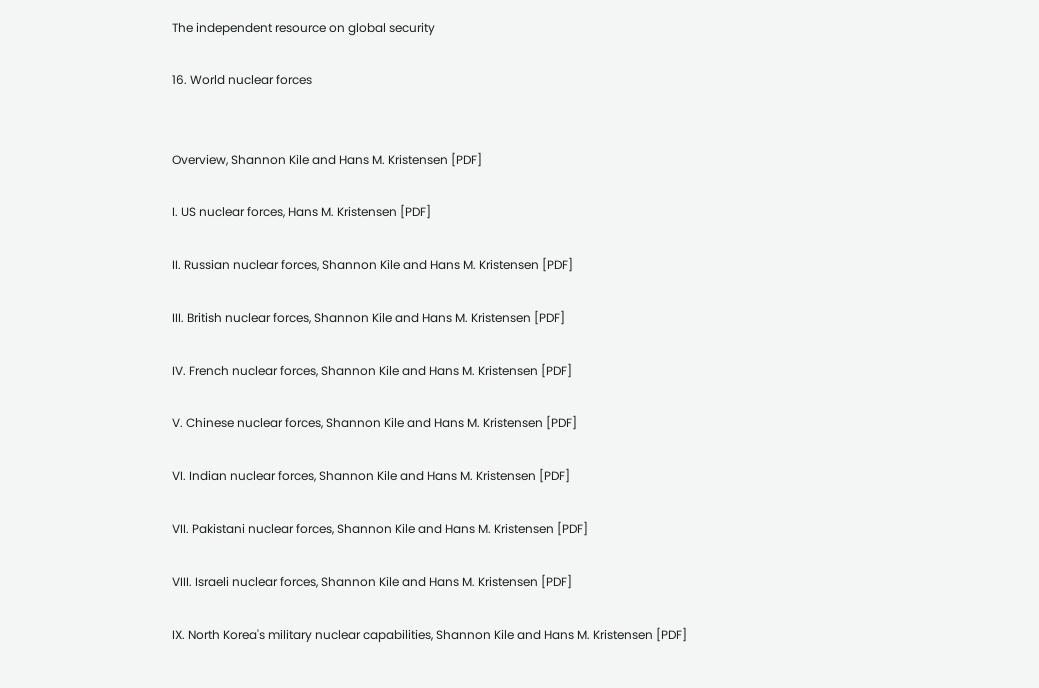The independent resource on global security

16. World nuclear forces


Overview, Shannon Kile and Hans M. Kristensen [PDF]

I. US nuclear forces, Hans M. Kristensen [PDF]

II. Russian nuclear forces, Shannon Kile and Hans M. Kristensen [PDF]

III. British nuclear forces, Shannon Kile and Hans M. Kristensen [PDF]

IV. French nuclear forces, Shannon Kile and Hans M. Kristensen [PDF]

V. Chinese nuclear forces, Shannon Kile and Hans M. Kristensen [PDF]

VI. Indian nuclear forces, Shannon Kile and Hans M. Kristensen [PDF]

VII. Pakistani nuclear forces, Shannon Kile and Hans M. Kristensen [PDF]

VIII. Israeli nuclear forces, Shannon Kile and Hans M. Kristensen [PDF]

IX. North Korea's military nuclear capabilities, Shannon Kile and Hans M. Kristensen [PDF]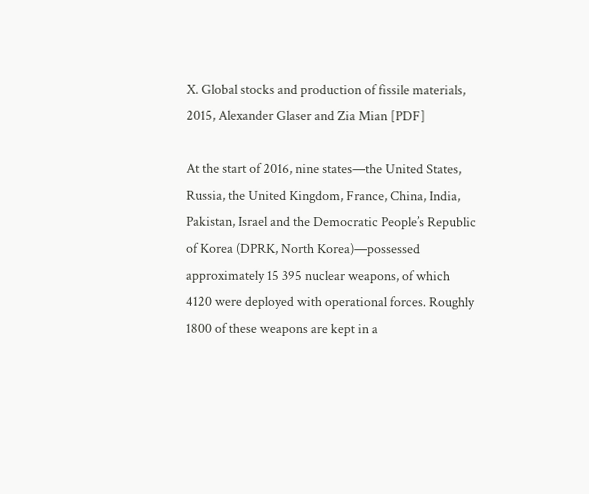X. Global stocks and production of fissile materials, 2015, Alexander Glaser and Zia Mian [PDF]

At the start of 2016, nine states—the United States, Russia, the United Kingdom, France, China, India, Pakistan, Israel and the Democratic People’s Republic of Korea (DPRK, North Korea)—possessed approximately 15 395 nuclear weapons, of which 4120 were deployed with operational forces. Roughly 1800 of these weapons are kept in a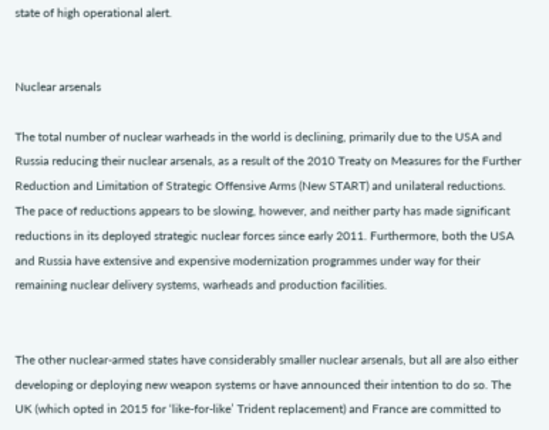state of high operational alert.


Nuclear arsenals

The total number of nuclear warheads in the world is declining, primarily due to the USA and Russia reducing their nuclear arsenals, as a result of the 2010 Treaty on Measures for the Further Reduction and Limitation of Strategic Offensive Arms (New START) and unilateral reductions. The pace of reductions appears to be slowing, however, and neither party has made significant reductions in its deployed strategic nuclear forces since early 2011. Furthermore, both the USA and Russia have extensive and expensive modernization programmes under way for their remaining nuclear delivery systems, warheads and production facilities.


The other nuclear-armed states have considerably smaller nuclear arsenals, but all are also either developing or deploying new weapon systems or have announced their intention to do so. The UK (which opted in 2015 for ‘like-for-like’ Trident replacement) and France are committed to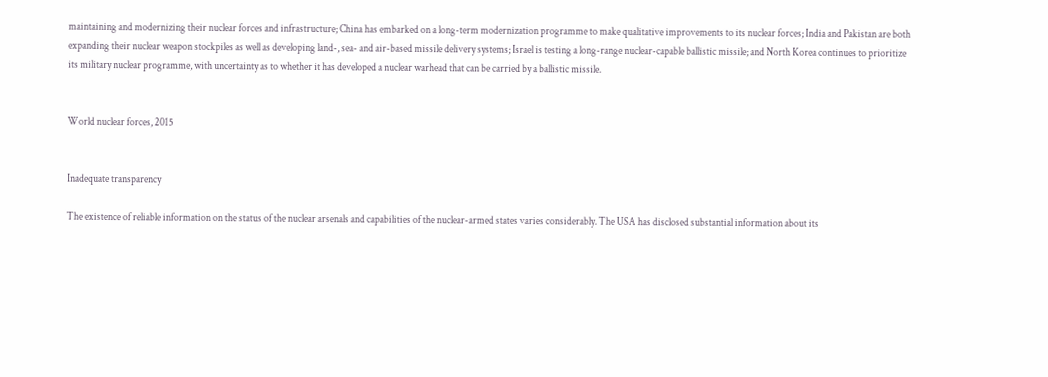maintaining and modernizing their nuclear forces and infrastructure; China has embarked on a long-term modernization programme to make qualitative improvements to its nuclear forces; India and Pakistan are both expanding their nuclear weapon stockpiles as well as developing land-, sea- and air-based missile delivery systems; Israel is testing a long-range nuclear-capable ballistic missile; and North Korea continues to prioritize its military nuclear programme, with uncertainty as to whether it has developed a nuclear warhead that can be carried by a ballistic missile.


World nuclear forces, 2015


Inadequate transparency

The existence of reliable information on the status of the nuclear arsenals and capabilities of the nuclear-armed states varies considerably. The USA has disclosed substantial information about its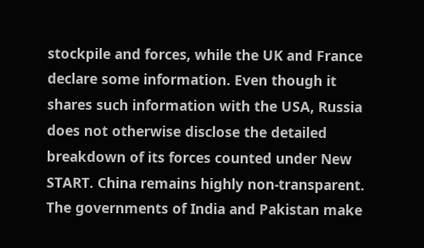stockpile and forces, while the UK and France declare some information. Even though it shares such information with the USA, Russia does not otherwise disclose the detailed breakdown of its forces counted under New START. China remains highly non-transparent. The governments of India and Pakistan make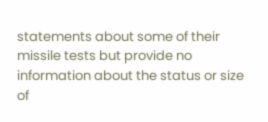statements about some of their missile tests but provide no information about the status or size of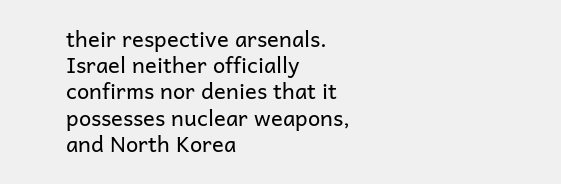their respective arsenals. Israel neither officially confirms nor denies that it possesses nuclear weapons, and North Korea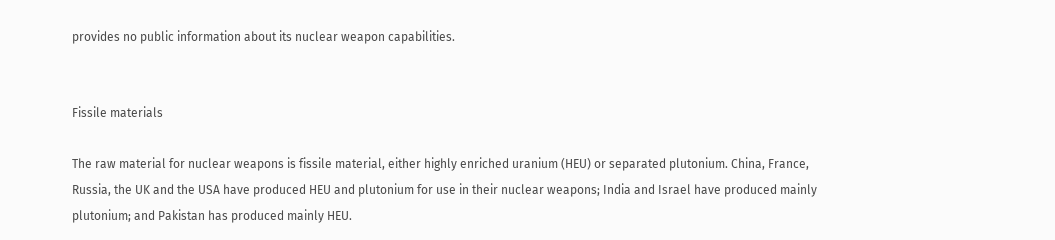provides no public information about its nuclear weapon capabilities.


Fissile materials

The raw material for nuclear weapons is fissile material, either highly enriched uranium (HEU) or separated plutonium. China, France, Russia, the UK and the USA have produced HEU and plutonium for use in their nuclear weapons; India and Israel have produced mainly plutonium; and Pakistan has produced mainly HEU.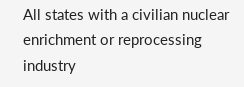All states with a civilian nuclear enrichment or reprocessing industry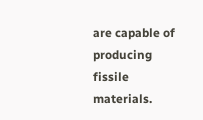are capable of producing fissile materials.